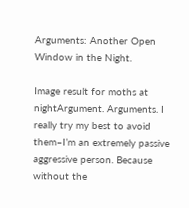Arguments: Another Open Window in the Night.

Image result for moths at nightArgument. Arguments. I really try my best to avoid them–I’m an extremely passive aggressive person. Because without the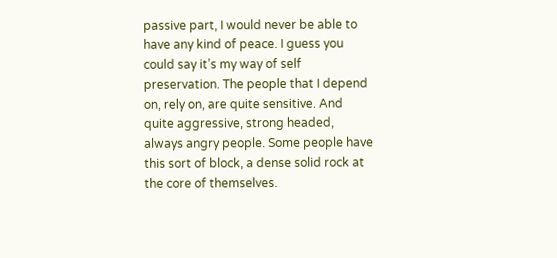passive part, I would never be able to have any kind of peace. I guess you could say it’s my way of self preservation. The people that I depend on, rely on, are quite sensitive. And quite aggressive, strong headed, always angry people. Some people have this sort of block, a dense solid rock at the core of themselves.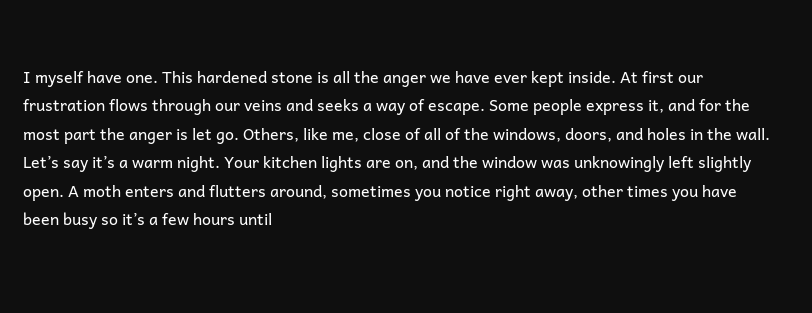I myself have one. This hardened stone is all the anger we have ever kept inside. At first our frustration flows through our veins and seeks a way of escape. Some people express it, and for the most part the anger is let go. Others, like me, close of all of the windows, doors, and holes in the wall. Let’s say it’s a warm night. Your kitchen lights are on, and the window was unknowingly left slightly open. A moth enters and flutters around, sometimes you notice right away, other times you have been busy so it’s a few hours until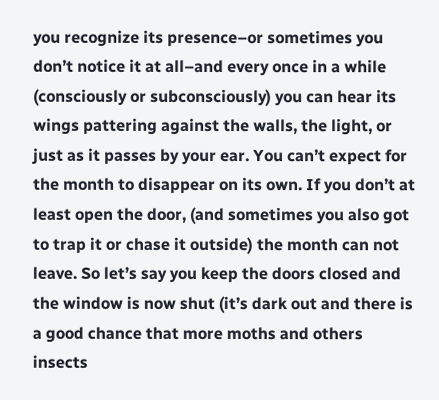you recognize its presence–or sometimes you don’t notice it at all–and every once in a while (consciously or subconsciously) you can hear its wings pattering against the walls, the light, or just as it passes by your ear. You can’t expect for the month to disappear on its own. If you don’t at least open the door, (and sometimes you also got to trap it or chase it outside) the month can not leave. So let’s say you keep the doors closed and the window is now shut (it’s dark out and there is a good chance that more moths and others insects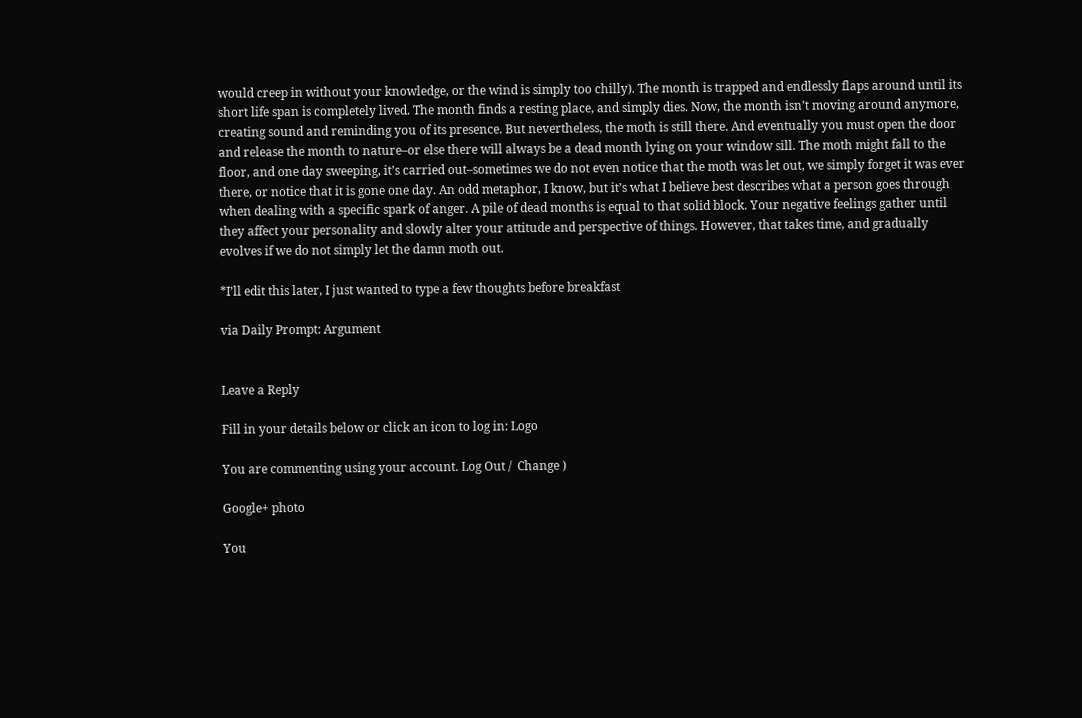would creep in without your knowledge, or the wind is simply too chilly). The month is trapped and endlessly flaps around until its short life span is completely lived. The month finds a resting place, and simply dies. Now, the month isn’t moving around anymore, creating sound and reminding you of its presence. But nevertheless, the moth is still there. And eventually you must open the door and release the month to nature–or else there will always be a dead month lying on your window sill. The moth might fall to the floor, and one day sweeping, it’s carried out–sometimes we do not even notice that the moth was let out, we simply forget it was ever there, or notice that it is gone one day. An odd metaphor, I know, but it’s what I believe best describes what a person goes through when dealing with a specific spark of anger. A pile of dead months is equal to that solid block. Your negative feelings gather until they affect your personality and slowly alter your attitude and perspective of things. However, that takes time, and gradually evolves if we do not simply let the damn moth out.

*I’ll edit this later, I just wanted to type a few thoughts before breakfast

via Daily Prompt: Argument


Leave a Reply

Fill in your details below or click an icon to log in: Logo

You are commenting using your account. Log Out /  Change )

Google+ photo

You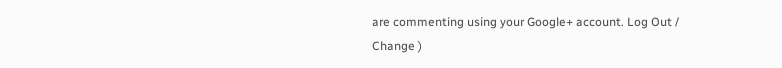are commenting using your Google+ account. Log Out /  Change )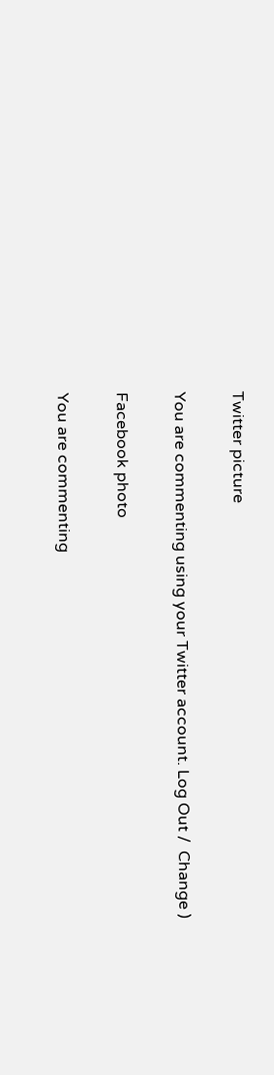Twitter picture

You are commenting using your Twitter account. Log Out /  Change )

Facebook photo

You are commenting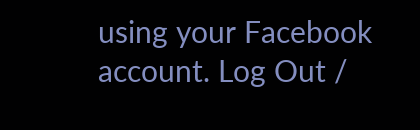using your Facebook account. Log Out /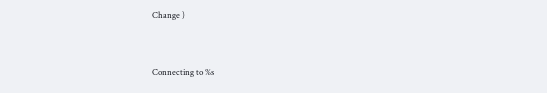Change )


Connecting to %s